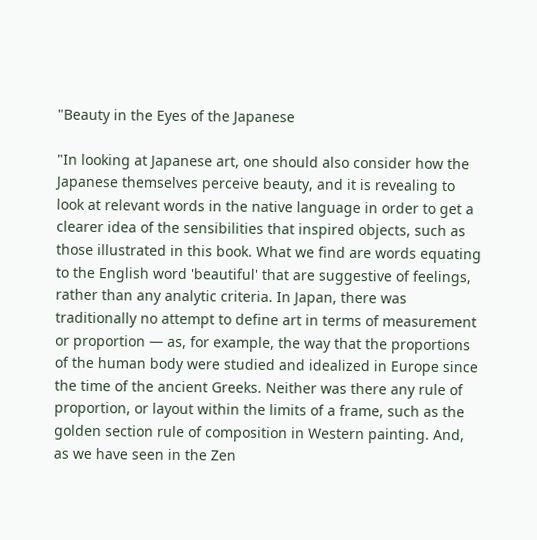"Beauty in the Eyes of the Japanese

"In looking at Japanese art, one should also consider how the Japanese themselves perceive beauty, and it is revealing to look at relevant words in the native language in order to get a clearer idea of the sensibilities that inspired objects, such as those illustrated in this book. What we find are words equating to the English word 'beautiful' that are suggestive of feelings, rather than any analytic criteria. In Japan, there was traditionally no attempt to define art in terms of measurement or proportion — as, for example, the way that the proportions of the human body were studied and idealized in Europe since the time of the ancient Greeks. Neither was there any rule of proportion, or layout within the limits of a frame, such as the golden section rule of composition in Western painting. And, as we have seen in the Zen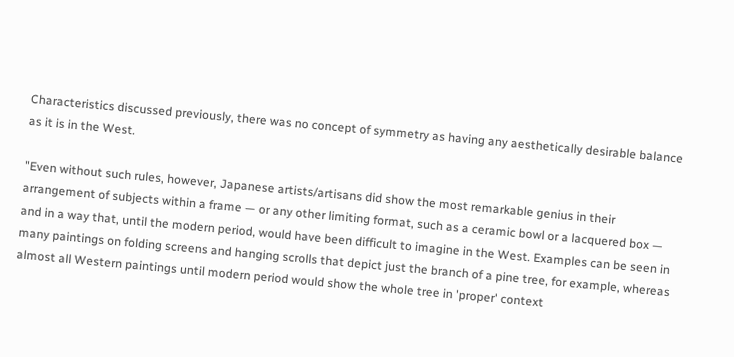Characteristics discussed previously, there was no concept of symmetry as having any aesthetically desirable balance as it is in the West.

"Even without such rules, however, Japanese artists/artisans did show the most remarkable genius in their arrangement of subjects within a frame — or any other limiting format, such as a ceramic bowl or a lacquered box — and in a way that, until the modern period, would have been difficult to imagine in the West. Examples can be seen in many paintings on folding screens and hanging scrolls that depict just the branch of a pine tree, for example, whereas almost all Western paintings until modern period would show the whole tree in 'proper' context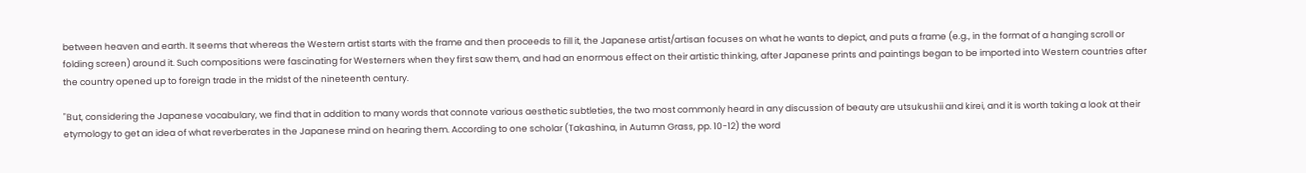between heaven and earth. It seems that whereas the Western artist starts with the frame and then proceeds to fill it, the Japanese artist/artisan focuses on what he wants to depict, and puts a frame (e.g., in the format of a hanging scroll or folding screen) around it. Such compositions were fascinating for Westerners when they first saw them, and had an enormous effect on their artistic thinking, after Japanese prints and paintings began to be imported into Western countries after the country opened up to foreign trade in the midst of the nineteenth century.

"But, considering the Japanese vocabulary, we find that in addition to many words that connote various aesthetic subtleties, the two most commonly heard in any discussion of beauty are utsukushii and kirei, and it is worth taking a look at their etymology to get an idea of what reverberates in the Japanese mind on hearing them. According to one scholar (Takashina, in Autumn Grass, pp. 10-12) the word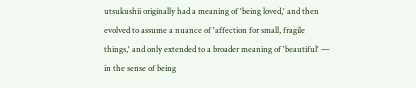utsukushii originally had a meaning of 'being loved,' and then evolved to assume a nuance of 'affection for small, fragile things,' and only extended to a broader meaning of 'beautiful' — in the sense of being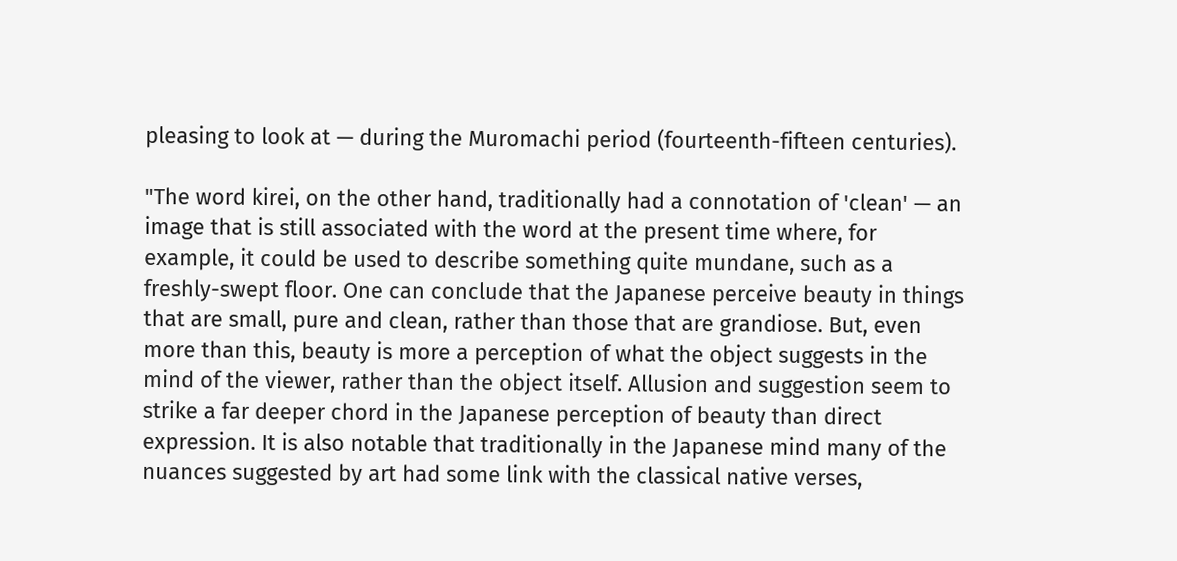pleasing to look at — during the Muromachi period (fourteenth-fifteen centuries).

"The word kirei, on the other hand, traditionally had a connotation of 'clean' — an image that is still associated with the word at the present time where, for example, it could be used to describe something quite mundane, such as a freshly-swept floor. One can conclude that the Japanese perceive beauty in things that are small, pure and clean, rather than those that are grandiose. But, even more than this, beauty is more a perception of what the object suggests in the mind of the viewer, rather than the object itself. Allusion and suggestion seem to strike a far deeper chord in the Japanese perception of beauty than direct expression. It is also notable that traditionally in the Japanese mind many of the nuances suggested by art had some link with the classical native verses,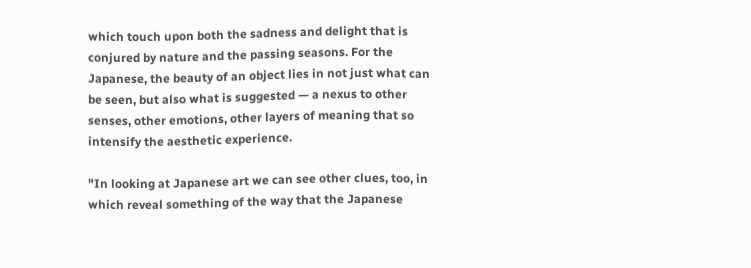which touch upon both the sadness and delight that is conjured by nature and the passing seasons. For the Japanese, the beauty of an object lies in not just what can be seen, but also what is suggested — a nexus to other senses, other emotions, other layers of meaning that so intensify the aesthetic experience.

"In looking at Japanese art we can see other clues, too, in which reveal something of the way that the Japanese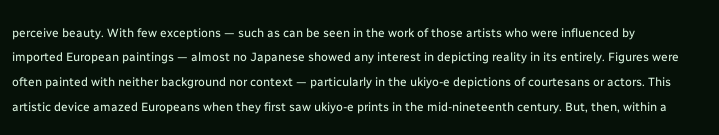perceive beauty. With few exceptions — such as can be seen in the work of those artists who were influenced by imported European paintings — almost no Japanese showed any interest in depicting reality in its entirely. Figures were often painted with neither background nor context — particularly in the ukiyo-e depictions of courtesans or actors. This artistic device amazed Europeans when they first saw ukiyo-e prints in the mid-nineteenth century. But, then, within a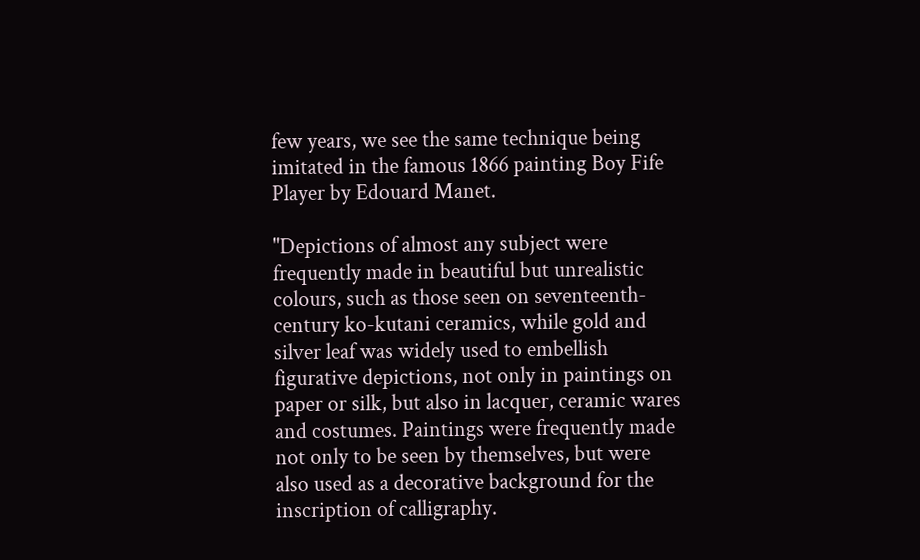few years, we see the same technique being imitated in the famous 1866 painting Boy Fife Player by Edouard Manet.

"Depictions of almost any subject were frequently made in beautiful but unrealistic colours, such as those seen on seventeenth-century ko-kutani ceramics, while gold and silver leaf was widely used to embellish figurative depictions, not only in paintings on paper or silk, but also in lacquer, ceramic wares and costumes. Paintings were frequently made not only to be seen by themselves, but were also used as a decorative background for the inscription of calligraphy.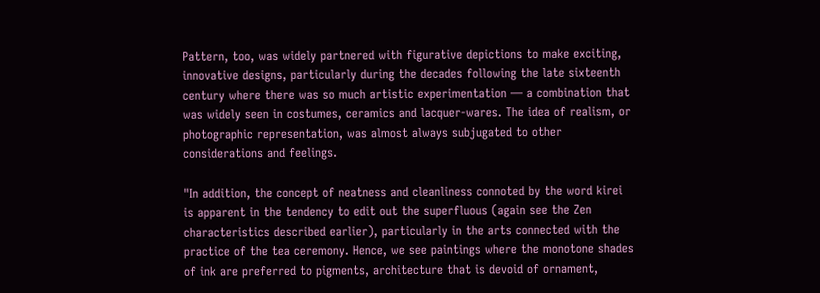Pattern, too, was widely partnered with figurative depictions to make exciting, innovative designs, particularly during the decades following the late sixteenth century where there was so much artistic experimentation — a combination that was widely seen in costumes, ceramics and lacquer-wares. The idea of realism, or photographic representation, was almost always subjugated to other considerations and feelings.

"In addition, the concept of neatness and cleanliness connoted by the word kirei is apparent in the tendency to edit out the superfluous (again see the Zen characteristics described earlier), particularly in the arts connected with the practice of the tea ceremony. Hence, we see paintings where the monotone shades of ink are preferred to pigments, architecture that is devoid of ornament,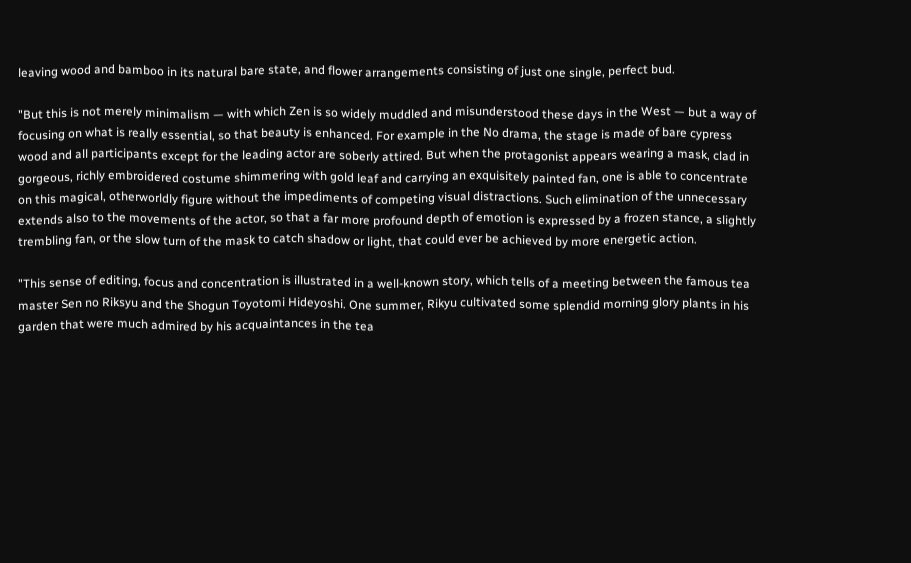leaving wood and bamboo in its natural bare state, and flower arrangements consisting of just one single, perfect bud.

"But this is not merely minimalism — with which Zen is so widely muddled and misunderstood these days in the West — but a way of focusing on what is really essential, so that beauty is enhanced. For example in the No drama, the stage is made of bare cypress wood and all participants except for the leading actor are soberly attired. But when the protagonist appears wearing a mask, clad in gorgeous, richly embroidered costume shimmering with gold leaf and carrying an exquisitely painted fan, one is able to concentrate on this magical, otherworldly figure without the impediments of competing visual distractions. Such elimination of the unnecessary extends also to the movements of the actor, so that a far more profound depth of emotion is expressed by a frozen stance, a slightly trembling fan, or the slow turn of the mask to catch shadow or light, that could ever be achieved by more energetic action.

"This sense of editing, focus and concentration is illustrated in a well-known story, which tells of a meeting between the famous tea master Sen no Riksyu and the Shogun Toyotomi Hideyoshi. One summer, Rikyu cultivated some splendid morning glory plants in his garden that were much admired by his acquaintances in the tea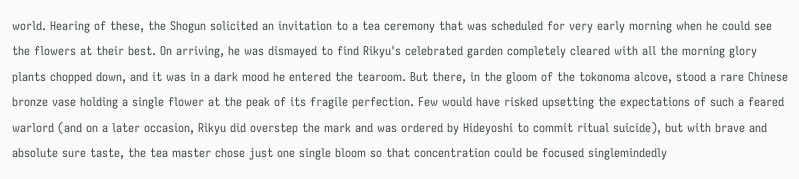world. Hearing of these, the Shogun solicited an invitation to a tea ceremony that was scheduled for very early morning when he could see the flowers at their best. On arriving, he was dismayed to find Rikyu's celebrated garden completely cleared with all the morning glory plants chopped down, and it was in a dark mood he entered the tearoom. But there, in the gloom of the tokonoma alcove, stood a rare Chinese bronze vase holding a single flower at the peak of its fragile perfection. Few would have risked upsetting the expectations of such a feared warlord (and on a later occasion, Rikyu did overstep the mark and was ordered by Hideyoshi to commit ritual suicide), but with brave and absolute sure taste, the tea master chose just one single bloom so that concentration could be focused singlemindedly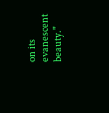on its evanescent beauty."